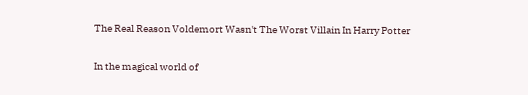The Real Reason Voldemort Wasn't The Worst Villain In Harry Potter

In the magical world of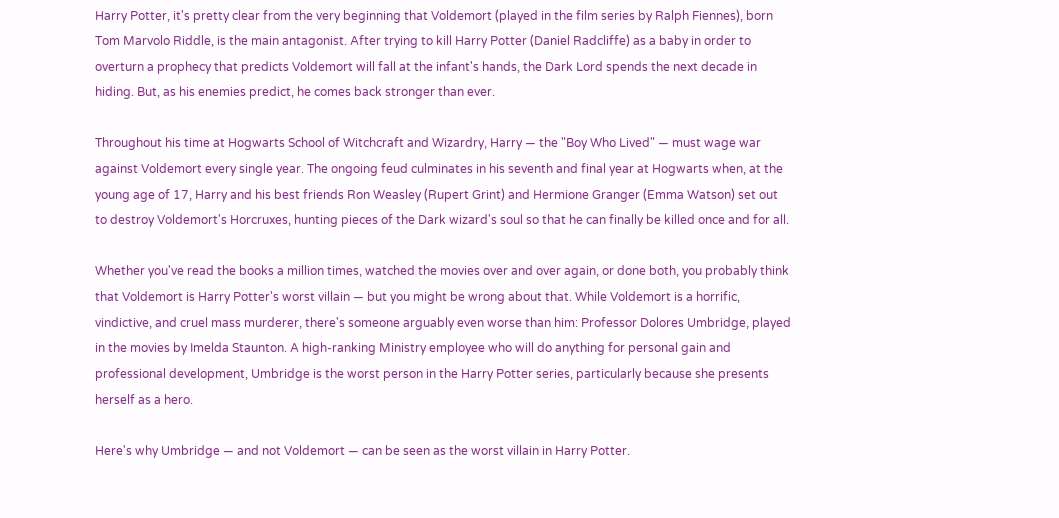Harry Potter, it's pretty clear from the very beginning that Voldemort (played in the film series by Ralph Fiennes), born Tom Marvolo Riddle, is the main antagonist. After trying to kill Harry Potter (Daniel Radcliffe) as a baby in order to overturn a prophecy that predicts Voldemort will fall at the infant's hands, the Dark Lord spends the next decade in hiding. But, as his enemies predict, he comes back stronger than ever.

Throughout his time at Hogwarts School of Witchcraft and Wizardry, Harry — the "Boy Who Lived" — must wage war against Voldemort every single year. The ongoing feud culminates in his seventh and final year at Hogwarts when, at the young age of 17, Harry and his best friends Ron Weasley (Rupert Grint) and Hermione Granger (Emma Watson) set out to destroy Voldemort's Horcruxes, hunting pieces of the Dark wizard's soul so that he can finally be killed once and for all.

Whether you've read the books a million times, watched the movies over and over again, or done both, you probably think that Voldemort is Harry Potter's worst villain — but you might be wrong about that. While Voldemort is a horrific, vindictive, and cruel mass murderer, there's someone arguably even worse than him: Professor Dolores Umbridge, played in the movies by Imelda Staunton. A high-ranking Ministry employee who will do anything for personal gain and professional development, Umbridge is the worst person in the Harry Potter series, particularly because she presents herself as a hero.

Here's why Umbridge — and not Voldemort — can be seen as the worst villain in Harry Potter.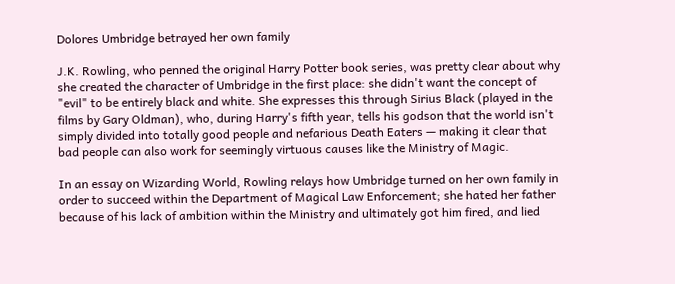Dolores Umbridge betrayed her own family

J.K. Rowling, who penned the original Harry Potter book series, was pretty clear about why she created the character of Umbridge in the first place: she didn't want the concept of "evil" to be entirely black and white. She expresses this through Sirius Black (played in the films by Gary Oldman), who, during Harry's fifth year, tells his godson that the world isn't simply divided into totally good people and nefarious Death Eaters — making it clear that bad people can also work for seemingly virtuous causes like the Ministry of Magic.

In an essay on Wizarding World, Rowling relays how Umbridge turned on her own family in order to succeed within the Department of Magical Law Enforcement; she hated her father because of his lack of ambition within the Ministry and ultimately got him fired, and lied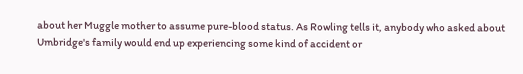about her Muggle mother to assume pure-blood status. As Rowling tells it, anybody who asked about Umbridge's family would end up experiencing some kind of accident or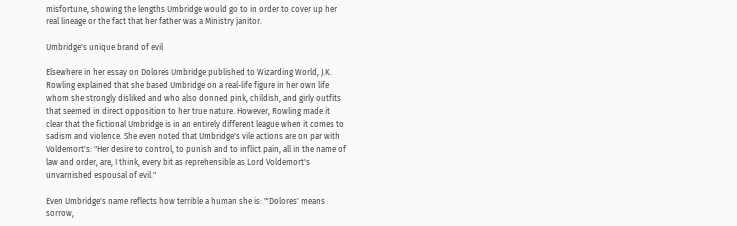misfortune, showing the lengths Umbridge would go to in order to cover up her real lineage or the fact that her father was a Ministry janitor.

Umbridge's unique brand of evil

Elsewhere in her essay on Dolores Umbridge published to Wizarding World, J.K. Rowling explained that she based Umbridge on a real-life figure in her own life whom she strongly disliked and who also donned pink, childish, and girly outfits that seemed in direct opposition to her true nature. However, Rowling made it clear that the fictional Umbridge is in an entirely different league when it comes to sadism and violence. She even noted that Umbridge's vile actions are on par with Voldemort's: "Her desire to control, to punish and to inflict pain, all in the name of law and order, are, I think, every bit as reprehensible as Lord Voldemort's unvarnished espousal of evil."

Even Umbridge's name reflects how terrible a human she is: "'Dolores' means sorrow,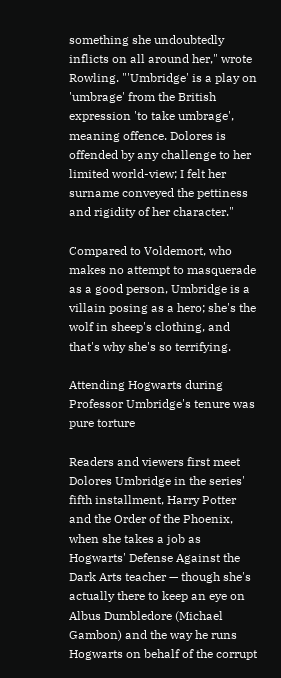something she undoubtedly inflicts on all around her," wrote Rowling. "'Umbridge' is a play on 'umbrage' from the British expression 'to take umbrage', meaning offence. Dolores is offended by any challenge to her limited world-view; I felt her surname conveyed the pettiness and rigidity of her character."

Compared to Voldemort, who makes no attempt to masquerade as a good person, Umbridge is a villain posing as a hero; she's the wolf in sheep's clothing, and that's why she's so terrifying.

Attending Hogwarts during Professor Umbridge's tenure was pure torture

Readers and viewers first meet Dolores Umbridge in the series' fifth installment, Harry Potter and the Order of the Phoenix, when she takes a job as Hogwarts' Defense Against the Dark Arts teacher — though she's actually there to keep an eye on Albus Dumbledore (Michael Gambon) and the way he runs Hogwarts on behalf of the corrupt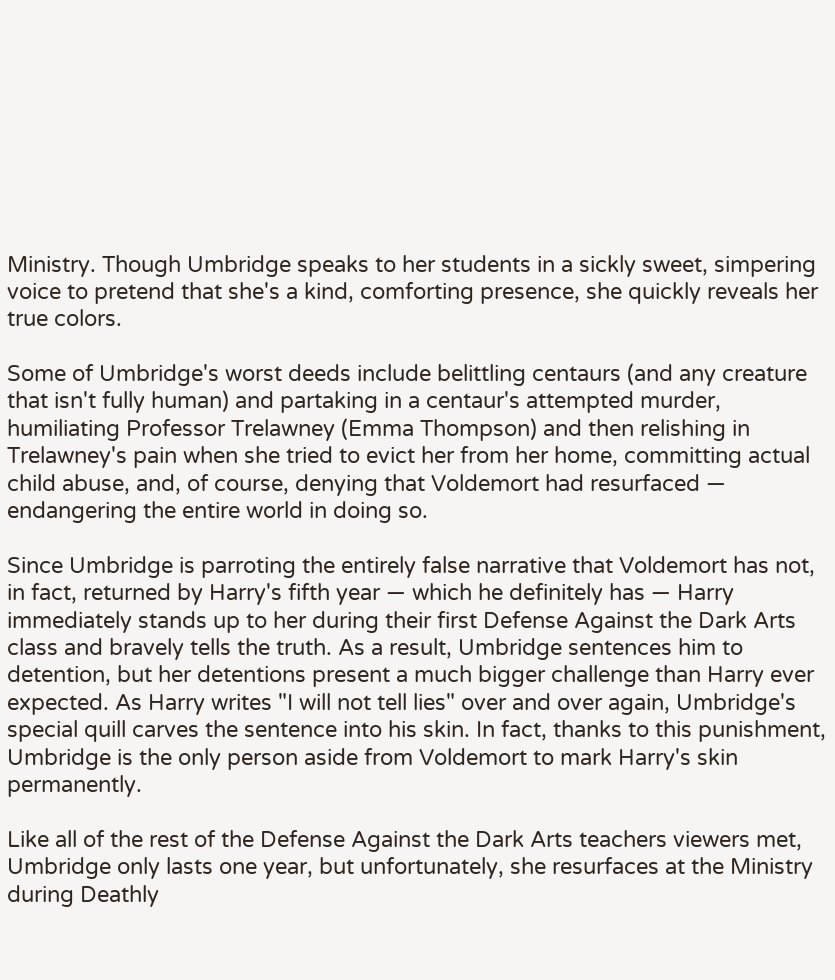Ministry. Though Umbridge speaks to her students in a sickly sweet, simpering voice to pretend that she's a kind, comforting presence, she quickly reveals her true colors.

Some of Umbridge's worst deeds include belittling centaurs (and any creature that isn't fully human) and partaking in a centaur's attempted murder, humiliating Professor Trelawney (Emma Thompson) and then relishing in Trelawney's pain when she tried to evict her from her home, committing actual child abuse, and, of course, denying that Voldemort had resurfaced — endangering the entire world in doing so.

Since Umbridge is parroting the entirely false narrative that Voldemort has not, in fact, returned by Harry's fifth year — which he definitely has — Harry immediately stands up to her during their first Defense Against the Dark Arts class and bravely tells the truth. As a result, Umbridge sentences him to detention, but her detentions present a much bigger challenge than Harry ever expected. As Harry writes "I will not tell lies" over and over again, Umbridge's special quill carves the sentence into his skin. In fact, thanks to this punishment, Umbridge is the only person aside from Voldemort to mark Harry's skin permanently.

Like all of the rest of the Defense Against the Dark Arts teachers viewers met, Umbridge only lasts one year, but unfortunately, she resurfaces at the Ministry during Deathly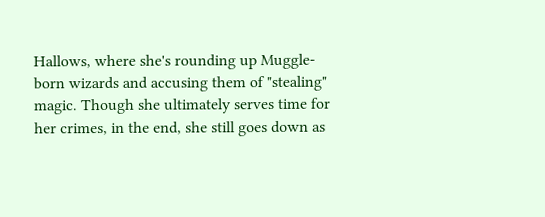Hallows, where she's rounding up Muggle-born wizards and accusing them of "stealing" magic. Though she ultimately serves time for her crimes, in the end, she still goes down as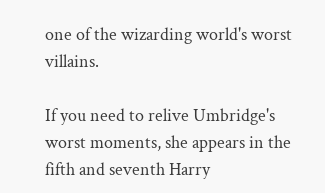one of the wizarding world's worst villains.

If you need to relive Umbridge's worst moments, she appears in the fifth and seventh Harry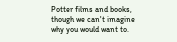Potter films and books, though we can't imagine why you would want to.